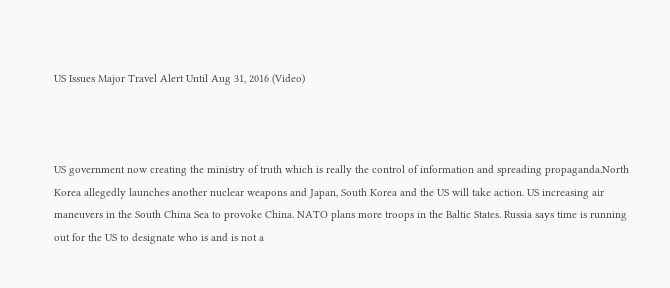US Issues Major Travel Alert Until Aug 31, 2016 (Video)



US government now creating the ministry of truth which is really the control of information and spreading propaganda.North Korea allegedly launches another nuclear weapons and Japan, South Korea and the US will take action. US increasing air maneuvers in the South China Sea to provoke China. NATO plans more troops in the Baltic States. Russia says time is running out for the US to designate who is and is not a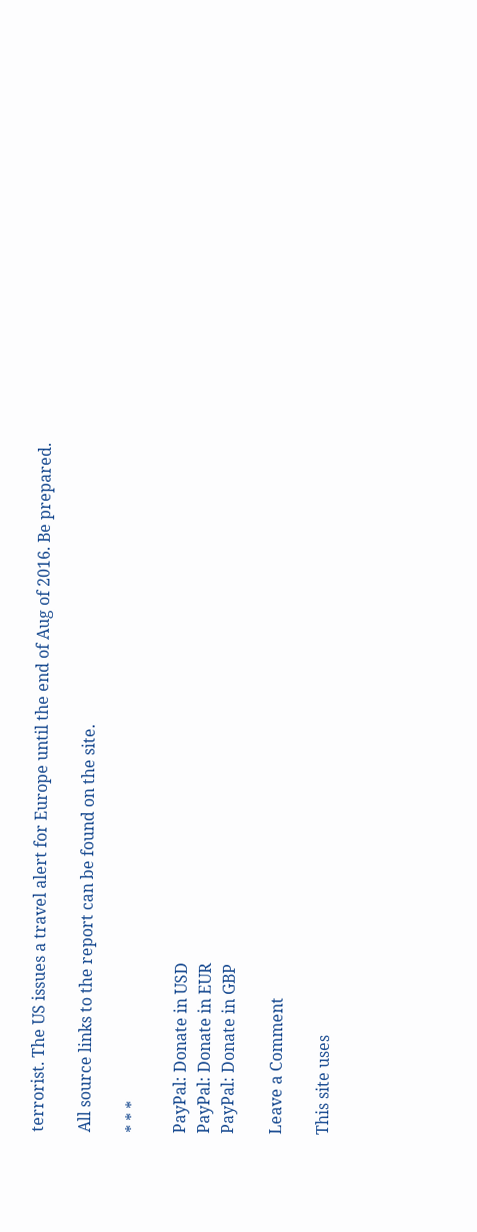terrorist. The US issues a travel alert for Europe until the end of Aug of 2016. Be prepared.

All source links to the report can be found on the site.

* * *

PayPal: Donate in USD
PayPal: Donate in EUR
PayPal: Donate in GBP

Leave a Comment

This site uses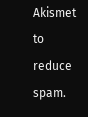Akismet to reduce spam.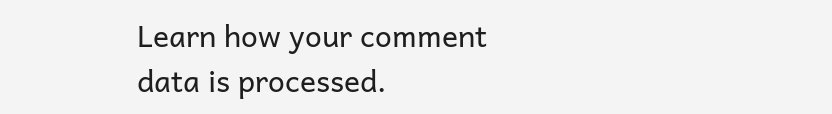Learn how your comment data is processed.